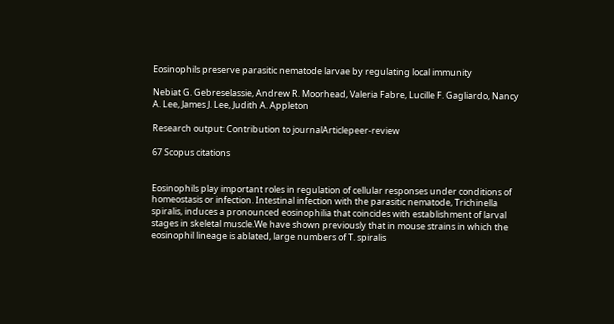Eosinophils preserve parasitic nematode larvae by regulating local immunity

Nebiat G. Gebreselassie, Andrew R. Moorhead, Valeria Fabre, Lucille F. Gagliardo, Nancy A. Lee, James J. Lee, Judith A. Appleton

Research output: Contribution to journalArticlepeer-review

67 Scopus citations


Eosinophils play important roles in regulation of cellular responses under conditions of homeostasis or infection. Intestinal infection with the parasitic nematode, Trichinella spiralis, induces a pronounced eosinophilia that coincides with establishment of larval stages in skeletal muscle.We have shown previously that in mouse strains in which the eosinophil lineage is ablated, large numbers of T. spiralis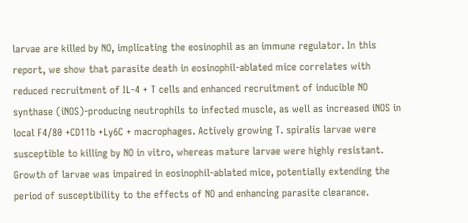larvae are killed by NO, implicating the eosinophil as an immune regulator. In this report, we show that parasite death in eosinophil-ablated mice correlates with reduced recruitment of IL-4 + T cells and enhanced recruitment of inducible NO synthase (iNOS)-producing neutrophils to infected muscle, as well as increased iNOS in local F4/80 +CD11b +Ly6C + macrophages. Actively growing T. spiralis larvae were susceptible to killing by NO in vitro, whereas mature larvae were highly resistant. Growth of larvae was impaired in eosinophil-ablated mice, potentially extending the period of susceptibility to the effects of NO and enhancing parasite clearance.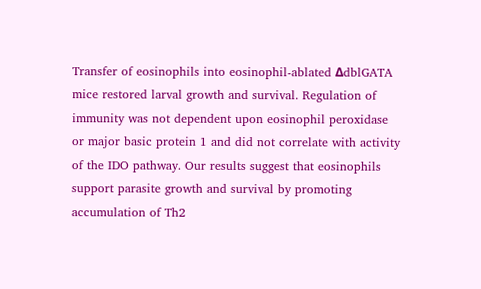Transfer of eosinophils into eosinophil-ablated ΔdblGATA mice restored larval growth and survival. Regulation of immunity was not dependent upon eosinophil peroxidase or major basic protein 1 and did not correlate with activity of the IDO pathway. Our results suggest that eosinophils support parasite growth and survival by promoting accumulation of Th2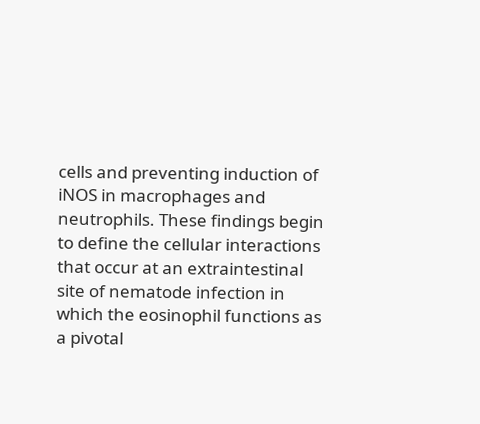cells and preventing induction of iNOS in macrophages and neutrophils. These findings begin to define the cellular interactions that occur at an extraintestinal site of nematode infection in which the eosinophil functions as a pivotal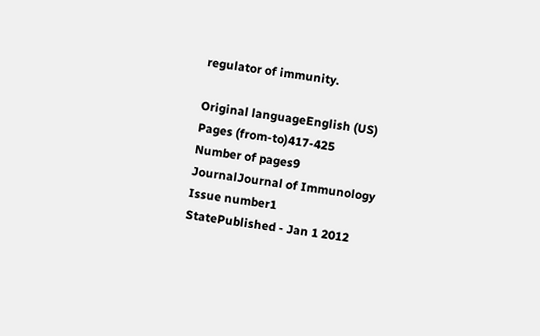regulator of immunity.

Original languageEnglish (US)
Pages (from-to)417-425
Number of pages9
JournalJournal of Immunology
Issue number1
StatePublished - Jan 1 2012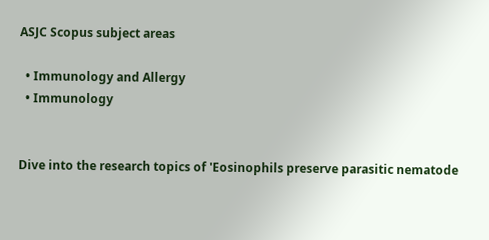ASJC Scopus subject areas

  • Immunology and Allergy
  • Immunology


Dive into the research topics of 'Eosinophils preserve parasitic nematode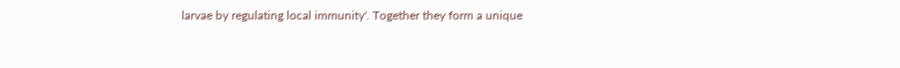larvae by regulating local immunity'. Together they form a unique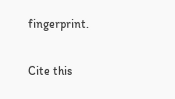fingerprint.

Cite this